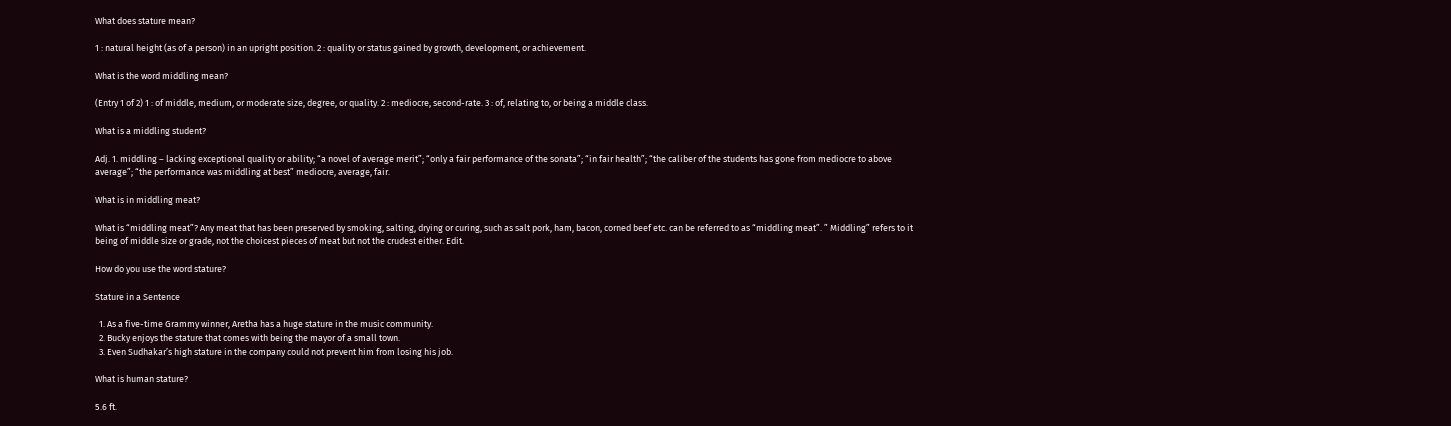What does stature mean?

1 : natural height (as of a person) in an upright position. 2 : quality or status gained by growth, development, or achievement.

What is the word middling mean?

(Entry 1 of 2) 1 : of middle, medium, or moderate size, degree, or quality. 2 : mediocre, second-rate. 3 : of, relating to, or being a middle class.

What is a middling student?

Adj. 1. middling – lacking exceptional quality or ability; “a novel of average merit”; “only a fair performance of the sonata”; “in fair health”; “the caliber of the students has gone from mediocre to above average”; “the performance was middling at best” mediocre, average, fair.

What is in middling meat?

What is “middling meat”? Any meat that has been preserved by smoking, salting, drying or curing, such as salt pork, ham, bacon, corned beef etc. can be referred to as “middling meat”. ” Middling” refers to it being of middle size or grade, not the choicest pieces of meat but not the crudest either. Edit.

How do you use the word stature?

Stature in a Sentence

  1. As a five-time Grammy winner, Aretha has a huge stature in the music community.
  2. Bucky enjoys the stature that comes with being the mayor of a small town.
  3. Even Sudhakar’s high stature in the company could not prevent him from losing his job.

What is human stature?

5.6 ft.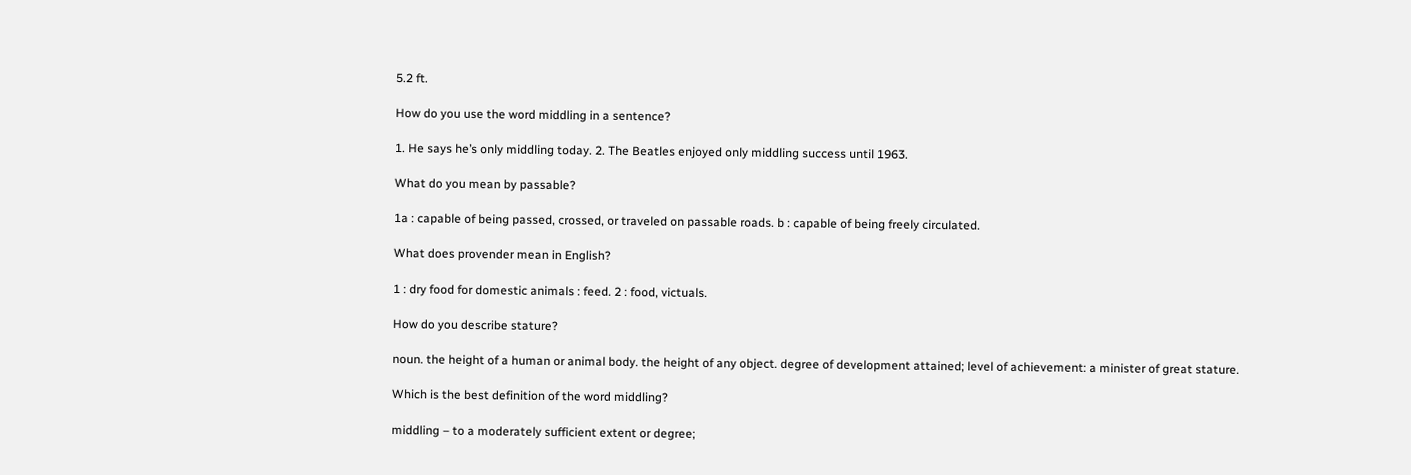5.2 ft.

How do you use the word middling in a sentence?

1. He says he’s only middling today. 2. The Beatles enjoyed only middling success until 1963.

What do you mean by passable?

1a : capable of being passed, crossed, or traveled on passable roads. b : capable of being freely circulated.

What does provender mean in English?

1 : dry food for domestic animals : feed. 2 : food, victuals.

How do you describe stature?

noun. the height of a human or animal body. the height of any object. degree of development attained; level of achievement: a minister of great stature.

Which is the best definition of the word middling?

middling – to a moderately sufficient extent or degree;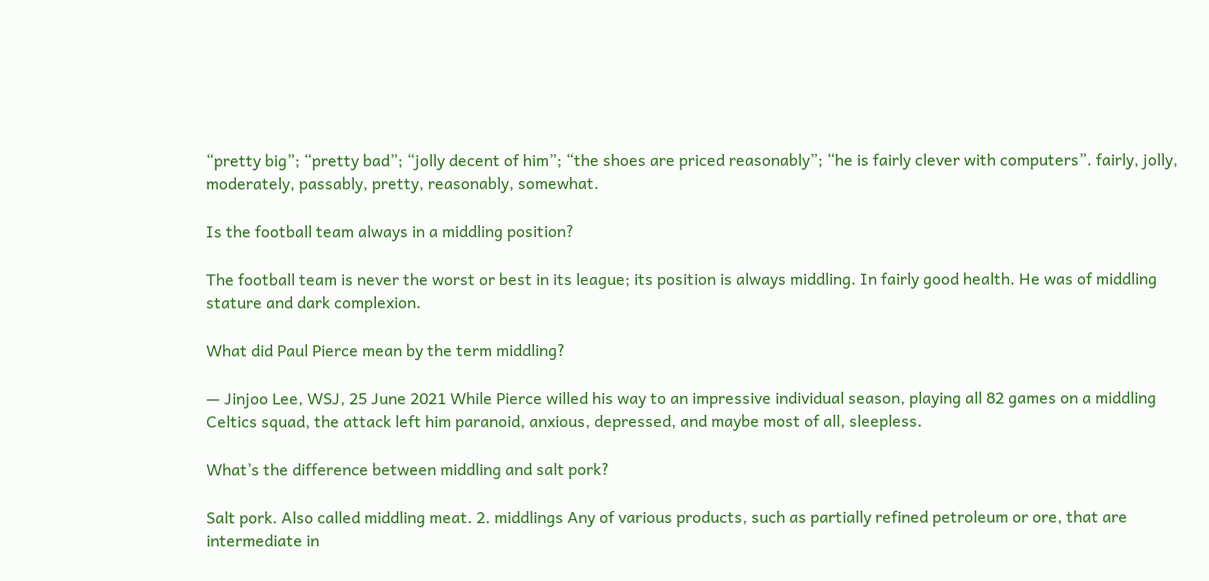“pretty big”; “pretty bad”; “jolly decent of him”; “the shoes are priced reasonably”; “he is fairly clever with computers”. fairly, jolly, moderately, passably, pretty, reasonably, somewhat.

Is the football team always in a middling position?

The football team is never the worst or best in its league; its position is always middling. In fairly good health. He was of middling stature and dark complexion.

What did Paul Pierce mean by the term middling?

— Jinjoo Lee, WSJ, 25 June 2021 While Pierce willed his way to an impressive individual season, playing all 82 games on a middling Celtics squad, the attack left him paranoid, anxious, depressed, and maybe most of all, sleepless.

What’s the difference between middling and salt pork?

Salt pork. Also called middling meat. 2. middlings Any of various products, such as partially refined petroleum or ore, that are intermediate in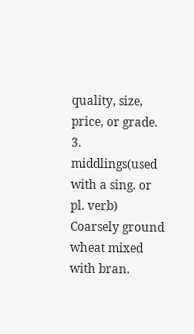quality, size, price, or grade. 3. middlings(used with a sing. or pl. verb) Coarsely ground wheat mixed with bran.